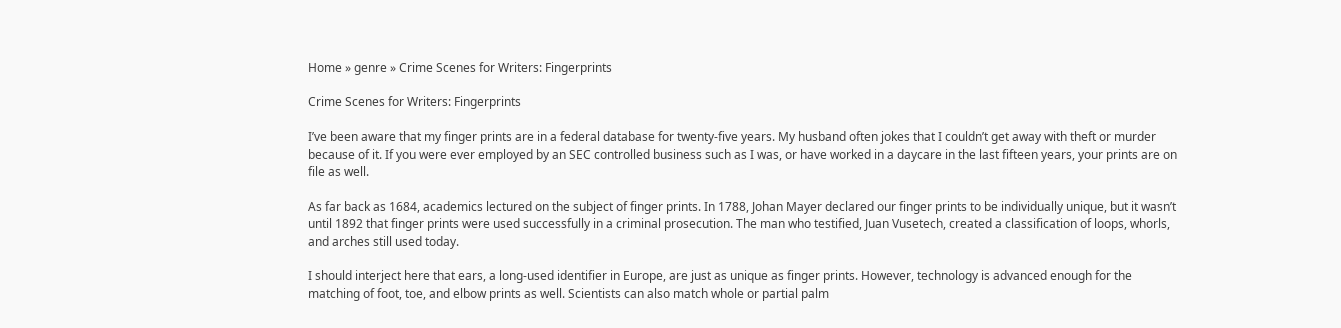Home » genre » Crime Scenes for Writers: Fingerprints

Crime Scenes for Writers: Fingerprints

I’ve been aware that my finger prints are in a federal database for twenty-five years. My husband often jokes that I couldn’t get away with theft or murder because of it. If you were ever employed by an SEC controlled business such as I was, or have worked in a daycare in the last fifteen years, your prints are on file as well.

As far back as 1684, academics lectured on the subject of finger prints. In 1788, Johan Mayer declared our finger prints to be individually unique, but it wasn’t until 1892 that finger prints were used successfully in a criminal prosecution. The man who testified, Juan Vusetech, created a classification of loops, whorls, and arches still used today.

I should interject here that ears, a long-used identifier in Europe, are just as unique as finger prints. However, technology is advanced enough for the matching of foot, toe, and elbow prints as well. Scientists can also match whole or partial palm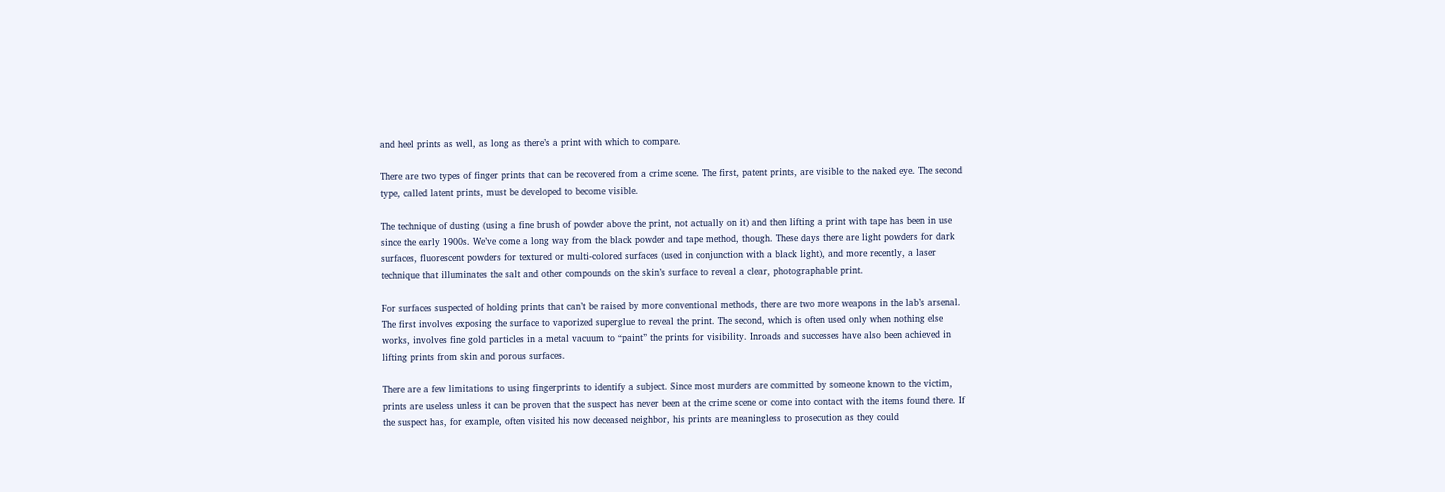and heel prints as well, as long as there’s a print with which to compare.

There are two types of finger prints that can be recovered from a crime scene. The first, patent prints, are visible to the naked eye. The second type, called latent prints, must be developed to become visible.

The technique of dusting (using a fine brush of powder above the print, not actually on it) and then lifting a print with tape has been in use since the early 1900s. We’ve come a long way from the black powder and tape method, though. These days there are light powders for dark surfaces, fluorescent powders for textured or multi-colored surfaces (used in conjunction with a black light), and more recently, a laser technique that illuminates the salt and other compounds on the skin’s surface to reveal a clear, photographable print.

For surfaces suspected of holding prints that can’t be raised by more conventional methods, there are two more weapons in the lab’s arsenal. The first involves exposing the surface to vaporized superglue to reveal the print. The second, which is often used only when nothing else works, involves fine gold particles in a metal vacuum to “paint” the prints for visibility. Inroads and successes have also been achieved in lifting prints from skin and porous surfaces.

There are a few limitations to using fingerprints to identify a subject. Since most murders are committed by someone known to the victim, prints are useless unless it can be proven that the suspect has never been at the crime scene or come into contact with the items found there. If the suspect has, for example, often visited his now deceased neighbor, his prints are meaningless to prosecution as they could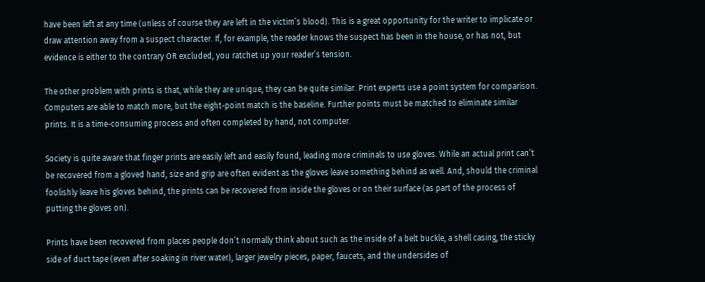have been left at any time (unless of course they are left in the victim’s blood). This is a great opportunity for the writer to implicate or draw attention away from a suspect character. If, for example, the reader knows the suspect has been in the house, or has not, but evidence is either to the contrary OR excluded, you ratchet up your reader’s tension.

The other problem with prints is that, while they are unique, they can be quite similar. Print experts use a point system for comparison. Computers are able to match more, but the eight-point match is the baseline. Further points must be matched to eliminate similar prints. It is a time-consuming process and often completed by hand, not computer.

Society is quite aware that finger prints are easily left and easily found, leading more criminals to use gloves. While an actual print can’t be recovered from a gloved hand, size and grip are often evident as the gloves leave something behind as well. And, should the criminal foolishly leave his gloves behind, the prints can be recovered from inside the gloves or on their surface (as part of the process of putting the gloves on).

Prints have been recovered from places people don’t normally think about such as the inside of a belt buckle, a shell casing, the sticky side of duct tape (even after soaking in river water), larger jewelry pieces, paper, faucets, and the undersides of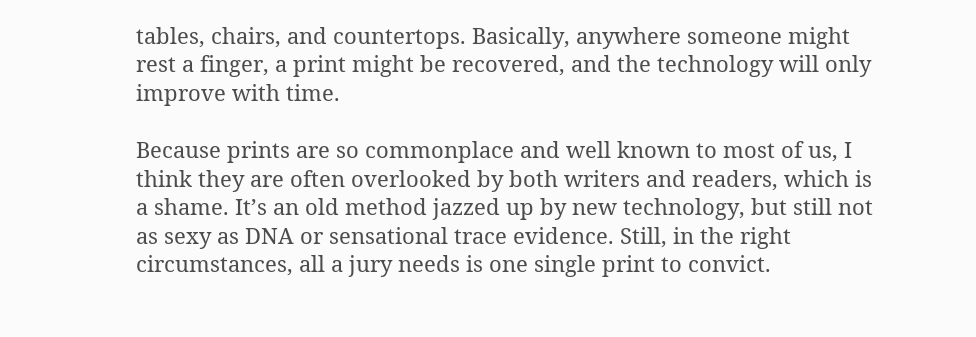tables, chairs, and countertops. Basically, anywhere someone might rest a finger, a print might be recovered, and the technology will only improve with time.

Because prints are so commonplace and well known to most of us, I think they are often overlooked by both writers and readers, which is a shame. It’s an old method jazzed up by new technology, but still not as sexy as DNA or sensational trace evidence. Still, in the right circumstances, all a jury needs is one single print to convict.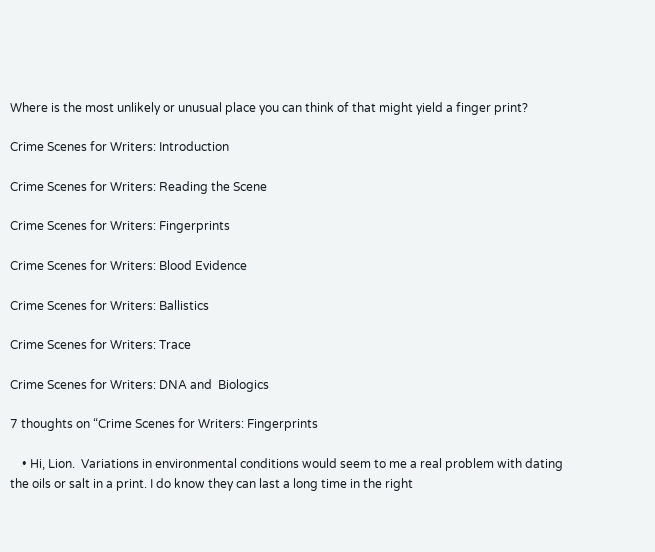Where is the most unlikely or unusual place you can think of that might yield a finger print?

Crime Scenes for Writers: Introduction

Crime Scenes for Writers: Reading the Scene

Crime Scenes for Writers: Fingerprints

Crime Scenes for Writers: Blood Evidence

Crime Scenes for Writers: Ballistics

Crime Scenes for Writers: Trace

Crime Scenes for Writers: DNA and  Biologics

7 thoughts on “Crime Scenes for Writers: Fingerprints

    • Hi, Lion.  Variations in environmental conditions would seem to me a real problem with dating the oils or salt in a print. I do know they can last a long time in the right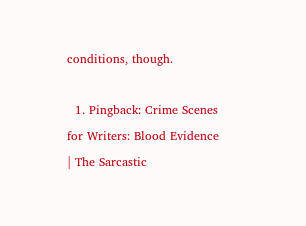conditions, though.

  1. Pingback: Crime Scenes for Writers: Blood Evidence | The Sarcastic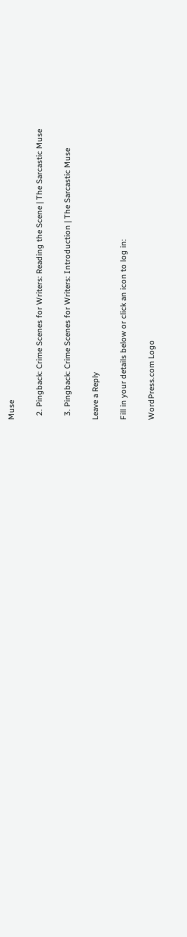Muse

  2. Pingback: Crime Scenes for Writers: Reading the Scene | The Sarcastic Muse

  3. Pingback: Crime Scenes for Writers: Introduction | The Sarcastic Muse

Leave a Reply

Fill in your details below or click an icon to log in:

WordPress.com Logo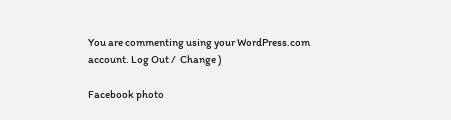You are commenting using your WordPress.com account. Log Out /  Change )

Facebook photo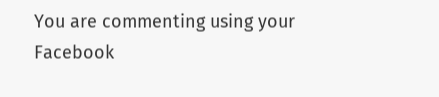You are commenting using your Facebook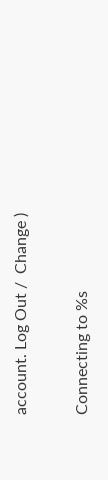account. Log Out /  Change )

Connecting to %s